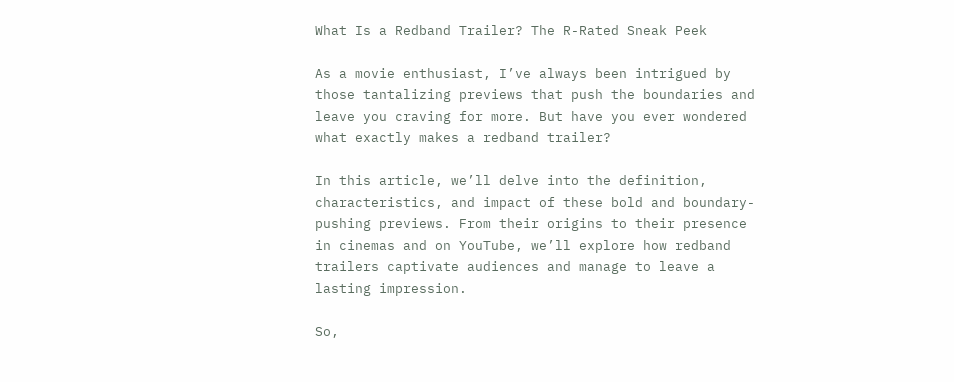What Is a Redband Trailer? The R-Rated Sneak Peek

As a movie enthusiast, I’ve always been intrigued by those tantalizing previews that push the boundaries and leave you craving for more. But have you ever wondered what exactly makes a redband trailer?

In this article, we’ll delve into the definition, characteristics, and impact of these bold and boundary-pushing previews. From their origins to their presence in cinemas and on YouTube, we’ll explore how redband trailers captivate audiences and manage to leave a lasting impression.

So,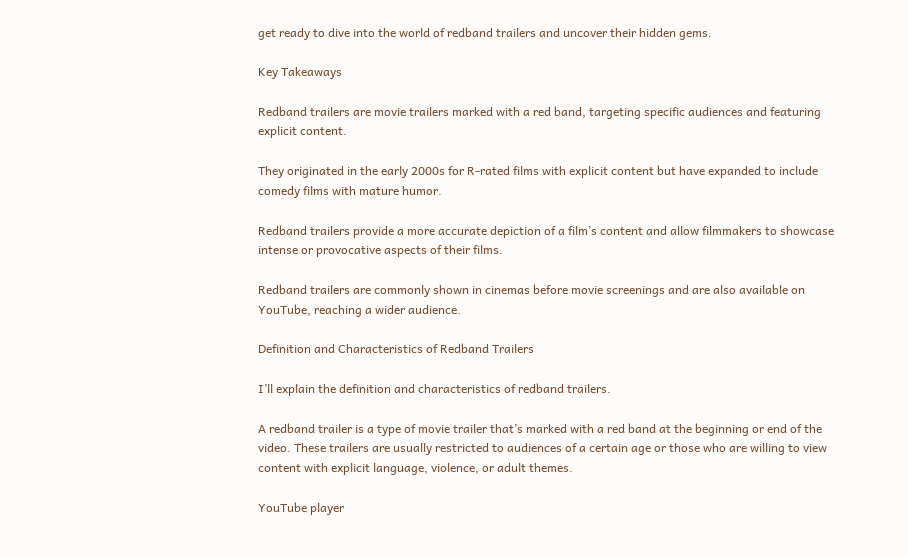get ready to dive into the world of redband trailers and uncover their hidden gems.

Key Takeaways

Redband trailers are movie trailers marked with a red band, targeting specific audiences and featuring explicit content.

They originated in the early 2000s for R-rated films with explicit content but have expanded to include comedy films with mature humor.

Redband trailers provide a more accurate depiction of a film’s content and allow filmmakers to showcase intense or provocative aspects of their films.

Redband trailers are commonly shown in cinemas before movie screenings and are also available on YouTube, reaching a wider audience.

Definition and Characteristics of Redband Trailers

I’ll explain the definition and characteristics of redband trailers.

A redband trailer is a type of movie trailer that’s marked with a red band at the beginning or end of the video. These trailers are usually restricted to audiences of a certain age or those who are willing to view content with explicit language, violence, or adult themes.

YouTube player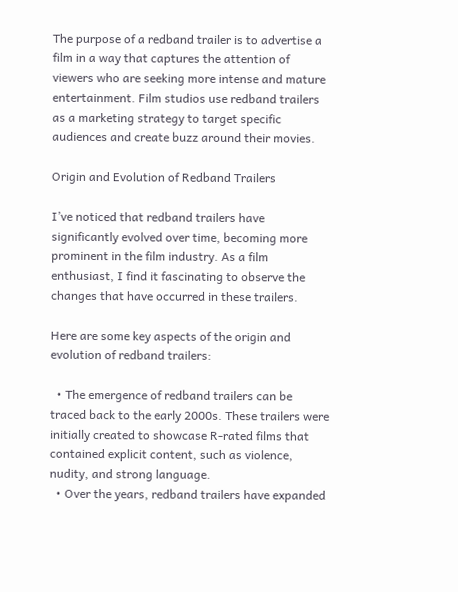The purpose of a redband trailer is to advertise a film in a way that captures the attention of viewers who are seeking more intense and mature entertainment. Film studios use redband trailers as a marketing strategy to target specific audiences and create buzz around their movies.

Origin and Evolution of Redband Trailers

I’ve noticed that redband trailers have significantly evolved over time, becoming more prominent in the film industry. As a film enthusiast, I find it fascinating to observe the changes that have occurred in these trailers.

Here are some key aspects of the origin and evolution of redband trailers:

  • The emergence of redband trailers can be traced back to the early 2000s. These trailers were initially created to showcase R-rated films that contained explicit content, such as violence, nudity, and strong language.
  • Over the years, redband trailers have expanded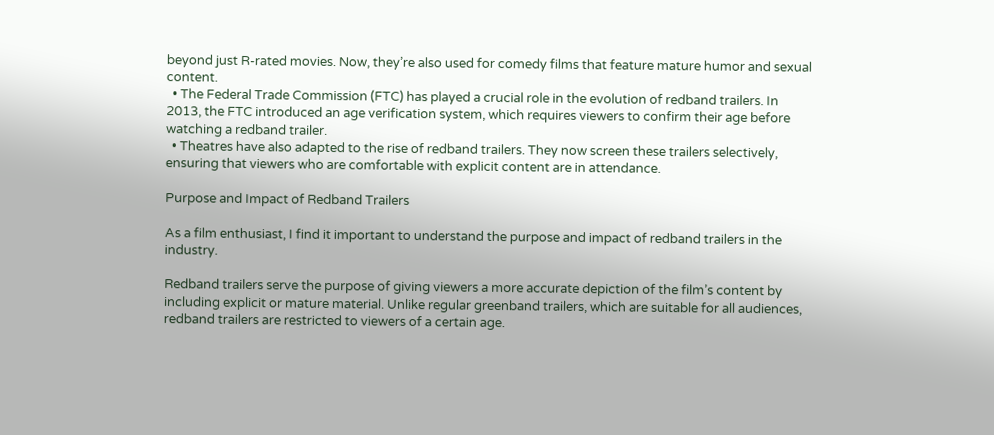beyond just R-rated movies. Now, they’re also used for comedy films that feature mature humor and sexual content.
  • The Federal Trade Commission (FTC) has played a crucial role in the evolution of redband trailers. In 2013, the FTC introduced an age verification system, which requires viewers to confirm their age before watching a redband trailer.
  • Theatres have also adapted to the rise of redband trailers. They now screen these trailers selectively, ensuring that viewers who are comfortable with explicit content are in attendance.

Purpose and Impact of Redband Trailers

As a film enthusiast, I find it important to understand the purpose and impact of redband trailers in the industry.

Redband trailers serve the purpose of giving viewers a more accurate depiction of the film’s content by including explicit or mature material. Unlike regular greenband trailers, which are suitable for all audiences, redband trailers are restricted to viewers of a certain age.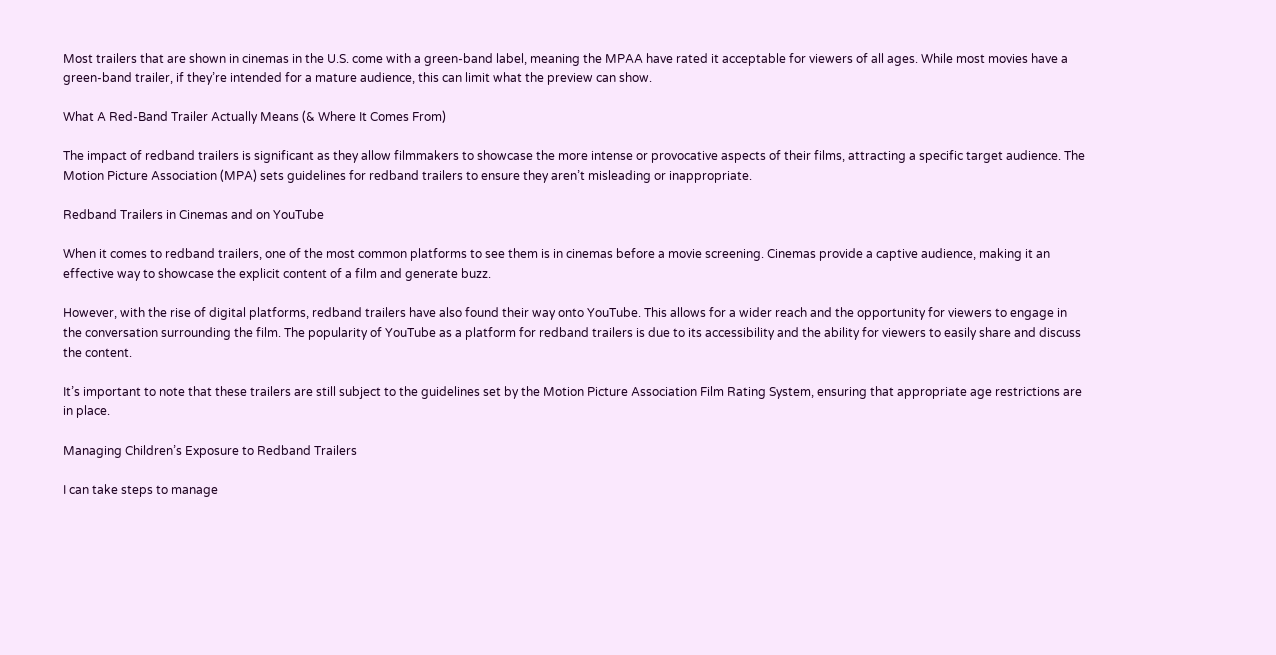Most trailers that are shown in cinemas in the U.S. come with a green-band label, meaning the MPAA have rated it acceptable for viewers of all ages. While most movies have a green-band trailer, if they’re intended for a mature audience, this can limit what the preview can show.

What A Red-Band Trailer Actually Means (& Where It Comes From)

The impact of redband trailers is significant as they allow filmmakers to showcase the more intense or provocative aspects of their films, attracting a specific target audience. The Motion Picture Association (MPA) sets guidelines for redband trailers to ensure they aren’t misleading or inappropriate.

Redband Trailers in Cinemas and on YouTube

When it comes to redband trailers, one of the most common platforms to see them is in cinemas before a movie screening. Cinemas provide a captive audience, making it an effective way to showcase the explicit content of a film and generate buzz.

However, with the rise of digital platforms, redband trailers have also found their way onto YouTube. This allows for a wider reach and the opportunity for viewers to engage in the conversation surrounding the film. The popularity of YouTube as a platform for redband trailers is due to its accessibility and the ability for viewers to easily share and discuss the content.

It’s important to note that these trailers are still subject to the guidelines set by the Motion Picture Association Film Rating System, ensuring that appropriate age restrictions are in place.

Managing Children’s Exposure to Redband Trailers

I can take steps to manage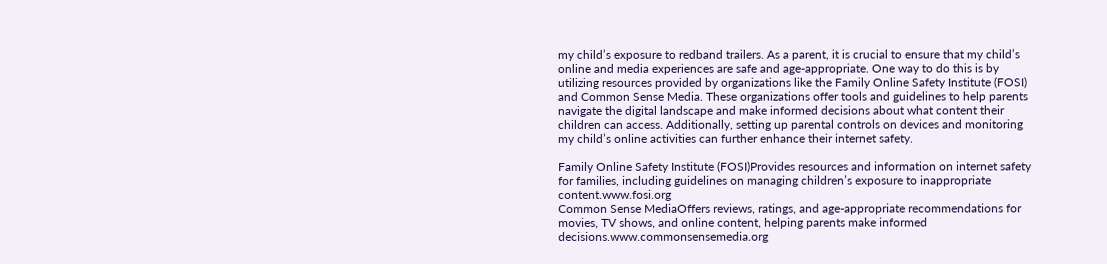my child’s exposure to redband trailers. As a parent, it is crucial to ensure that my child’s online and media experiences are safe and age-appropriate. One way to do this is by utilizing resources provided by organizations like the Family Online Safety Institute (FOSI) and Common Sense Media. These organizations offer tools and guidelines to help parents navigate the digital landscape and make informed decisions about what content their children can access. Additionally, setting up parental controls on devices and monitoring my child’s online activities can further enhance their internet safety.

Family Online Safety Institute (FOSI)Provides resources and information on internet safety for families, including guidelines on managing children’s exposure to inappropriate content.www.fosi.org
Common Sense MediaOffers reviews, ratings, and age-appropriate recommendations for movies, TV shows, and online content, helping parents make informed decisions.www.commonsensemedia.org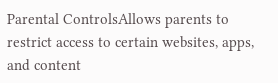Parental ControlsAllows parents to restrict access to certain websites, apps, and content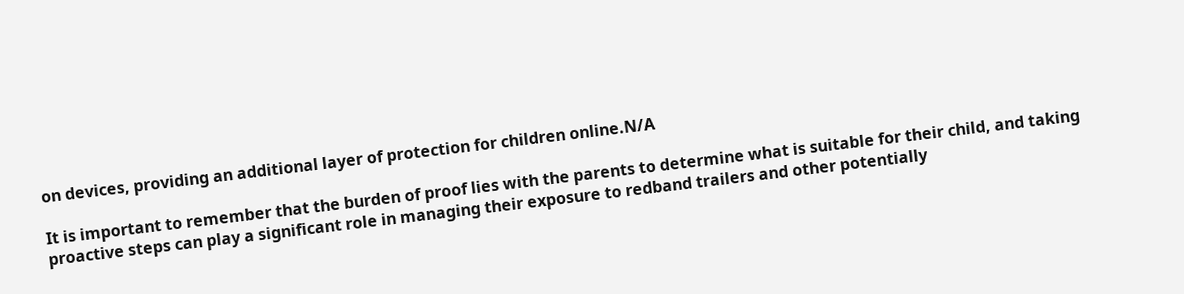on devices, providing an additional layer of protection for children online.N/A

It is important to remember that the burden of proof lies with the parents to determine what is suitable for their child, and taking proactive steps can play a significant role in managing their exposure to redband trailers and other potentially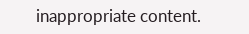inappropriate content.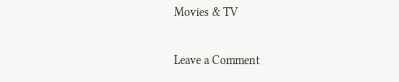Movies & TV

Leave a Comment